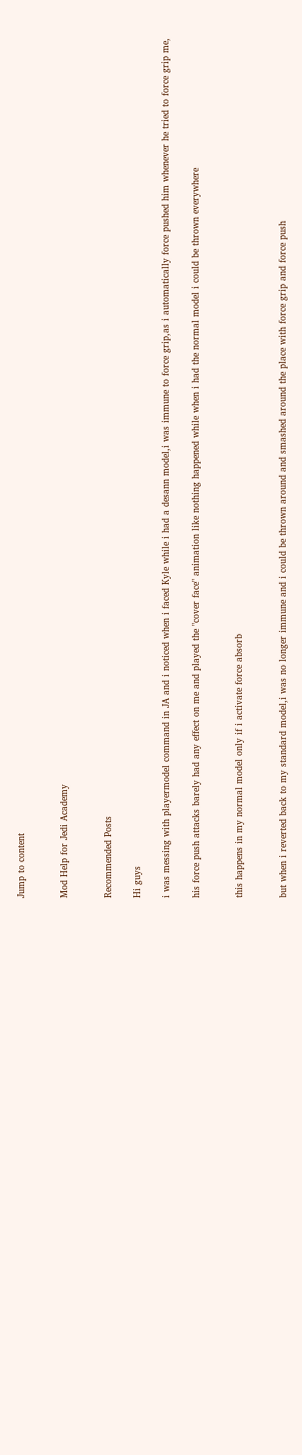Jump to content


Mod Help for Jedi Academy


Recommended Posts

Hi guys

i was messing with playermodel command in JA and i noticed when i faced Kyle while i had a desann model,i was immune to force grip,as i automatically force pushed him whenever he tried to force grip me,

his force push attacks barely had any effect on me and played the "cover face" animation like nothing happened while when i had the normal model i could be thrown everywhere


this happens in my normal model only if i activate force absorb


but when i reverted back to my standard model,i was no longer immune and i could be thrown around and smashed around the place with force grip and force push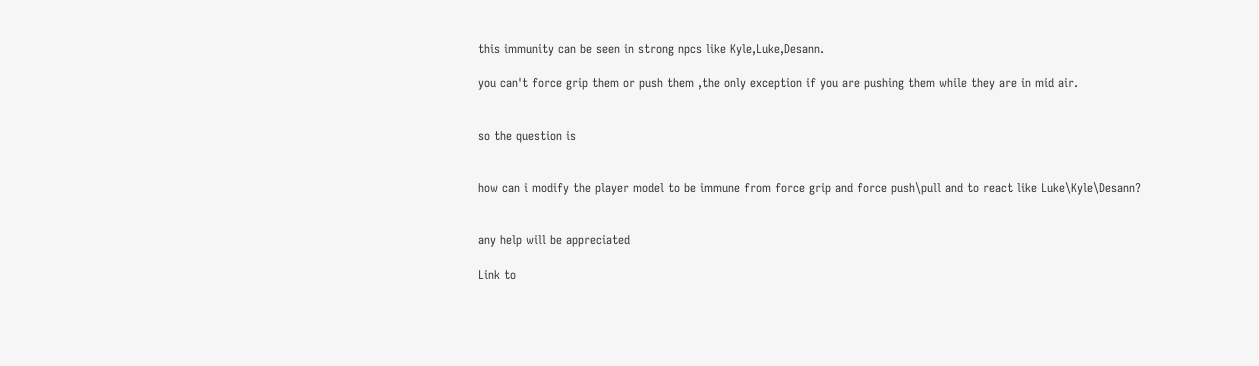this immunity can be seen in strong npcs like Kyle,Luke,Desann.

you can't force grip them or push them ,the only exception if you are pushing them while they are in mid air.


so the question is


how can i modify the player model to be immune from force grip and force push\pull and to react like Luke\Kyle\Desann?


any help will be appreciated

Link to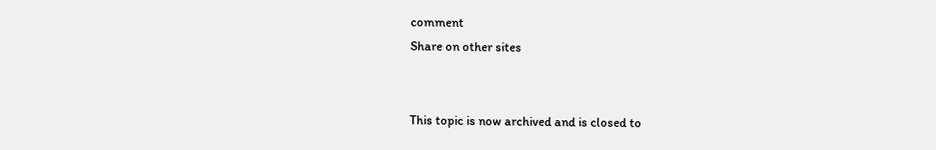comment
Share on other sites


This topic is now archived and is closed to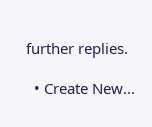further replies.

  • Create New...